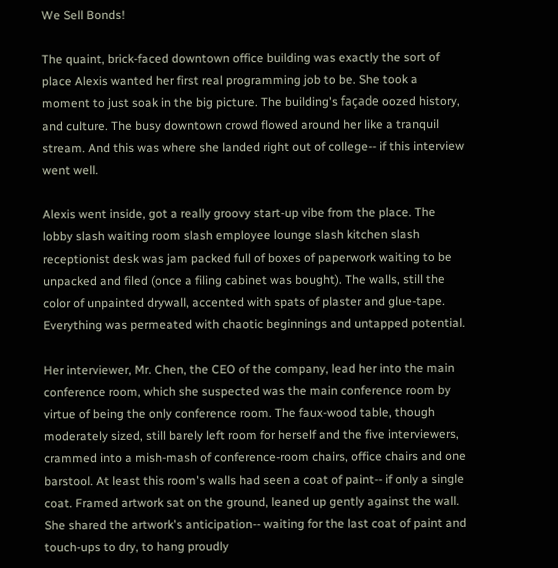We Sell Bonds!

The quaint, brick-faced downtown office building was exactly the sort of place Alexis wanted her first real programming job to be. She took a moment to just soak in the big picture. The building's façade oozed history, and culture. The busy downtown crowd flowed around her like a tranquil stream. And this was where she landed right out of college-- if this interview went well.

Alexis went inside, got a really groovy start-up vibe from the place. The lobby slash waiting room slash employee lounge slash kitchen slash receptionist desk was jam packed full of boxes of paperwork waiting to be unpacked and filed (once a filing cabinet was bought). The walls, still the color of unpainted drywall, accented with spats of plaster and glue-tape. Everything was permeated with chaotic beginnings and untapped potential.

Her interviewer, Mr. Chen, the CEO of the company, lead her into the main conference room, which she suspected was the main conference room by virtue of being the only conference room. The faux-wood table, though moderately sized, still barely left room for herself and the five interviewers, crammed into a mish-mash of conference-room chairs, office chairs and one barstool. At least this room's walls had seen a coat of paint-- if only a single coat. Framed artwork sat on the ground, leaned up gently against the wall. She shared the artwork's anticipation-- waiting for the last coat of paint and touch-ups to dry, to hang proudly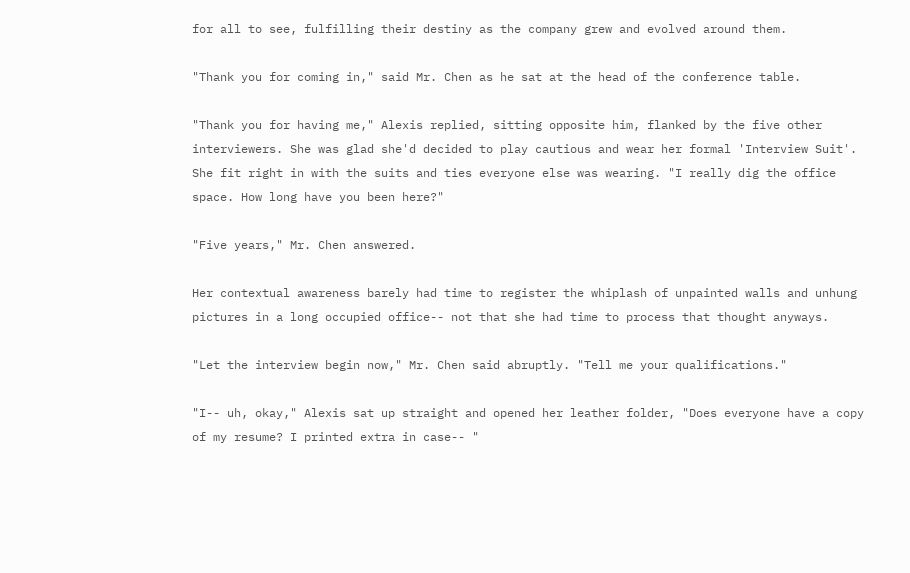for all to see, fulfilling their destiny as the company grew and evolved around them.

"Thank you for coming in," said Mr. Chen as he sat at the head of the conference table.

"Thank you for having me," Alexis replied, sitting opposite him, flanked by the five other interviewers. She was glad she'd decided to play cautious and wear her formal 'Interview Suit'. She fit right in with the suits and ties everyone else was wearing. "I really dig the office space. How long have you been here?"

"Five years," Mr. Chen answered.

Her contextual awareness barely had time to register the whiplash of unpainted walls and unhung pictures in a long occupied office-- not that she had time to process that thought anyways.

"Let the interview begin now," Mr. Chen said abruptly. "Tell me your qualifications."

"I-- uh, okay," Alexis sat up straight and opened her leather folder, "Does everyone have a copy of my resume? I printed extra in case-- "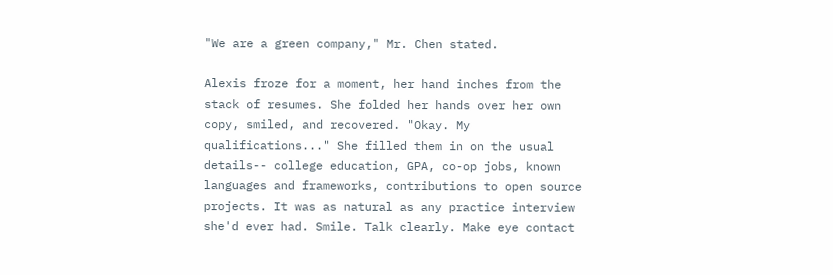"We are a green company," Mr. Chen stated.

Alexis froze for a moment, her hand inches from the stack of resumes. She folded her hands over her own copy, smiled, and recovered. "Okay. My qualifications..." She filled them in on the usual details-- college education, GPA, co-op jobs, known languages and frameworks, contributions to open source projects. It was as natural as any practice interview she'd ever had. Smile. Talk clearly. Make eye contact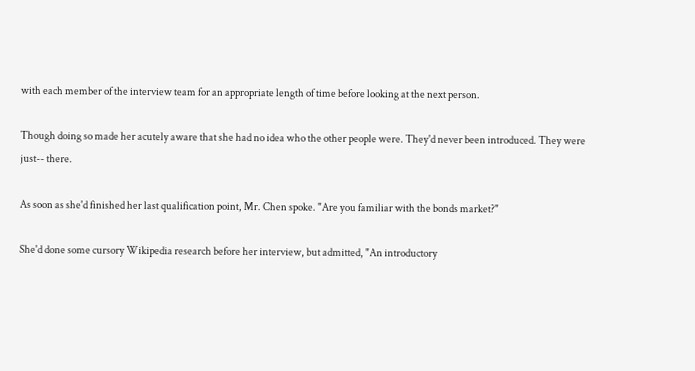with each member of the interview team for an appropriate length of time before looking at the next person.

Though doing so made her acutely aware that she had no idea who the other people were. They'd never been introduced. They were just-- there.

As soon as she'd finished her last qualification point, Mr. Chen spoke. "Are you familiar with the bonds market?"

She'd done some cursory Wikipedia research before her interview, but admitted, "An introductory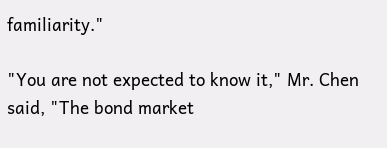familiarity."

"You are not expected to know it," Mr. Chen said, "The bond market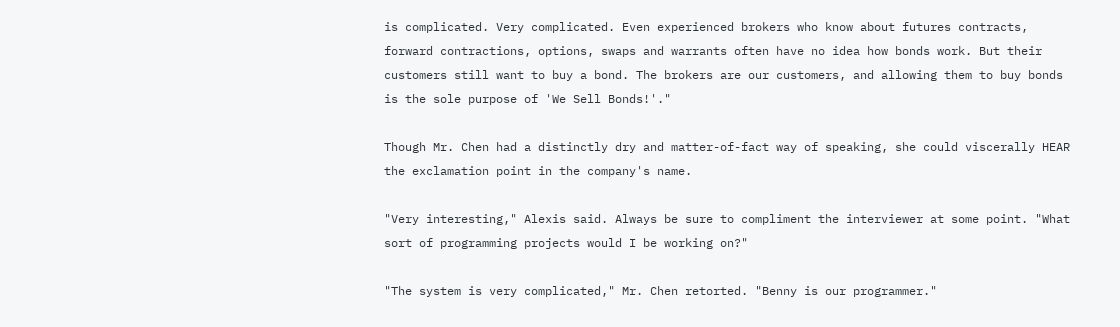is complicated. Very complicated. Even experienced brokers who know about futures contracts, forward contractions, options, swaps and warrants often have no idea how bonds work. But their customers still want to buy a bond. The brokers are our customers, and allowing them to buy bonds is the sole purpose of 'We Sell Bonds!'."

Though Mr. Chen had a distinctly dry and matter-of-fact way of speaking, she could viscerally HEAR the exclamation point in the company's name.

"Very interesting," Alexis said. Always be sure to compliment the interviewer at some point. "What sort of programming projects would I be working on?"

"The system is very complicated," Mr. Chen retorted. "Benny is our programmer."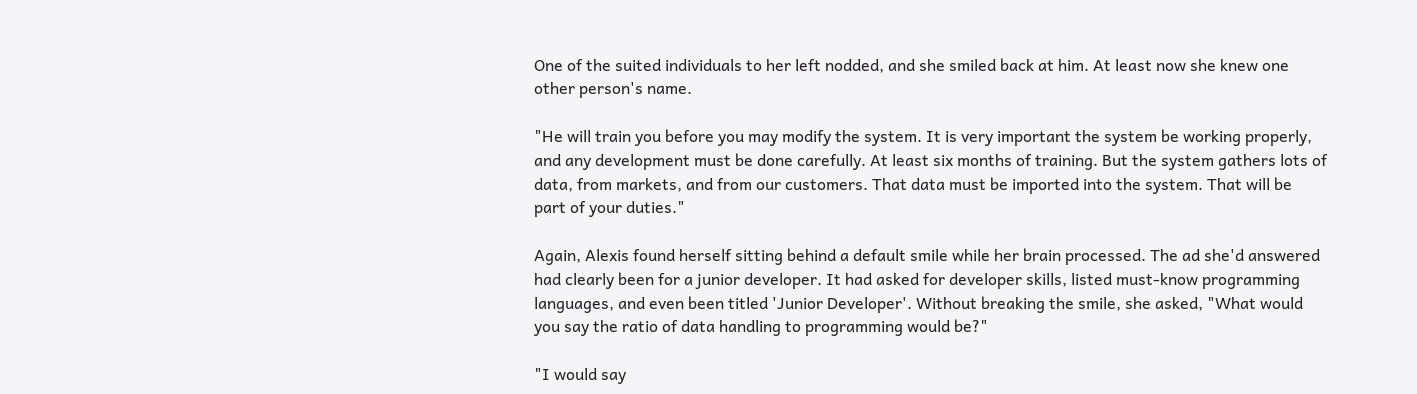One of the suited individuals to her left nodded, and she smiled back at him. At least now she knew one other person's name.

"He will train you before you may modify the system. It is very important the system be working properly, and any development must be done carefully. At least six months of training. But the system gathers lots of data, from markets, and from our customers. That data must be imported into the system. That will be part of your duties."

Again, Alexis found herself sitting behind a default smile while her brain processed. The ad she'd answered had clearly been for a junior developer. It had asked for developer skills, listed must-know programming languages, and even been titled 'Junior Developer'. Without breaking the smile, she asked, "What would you say the ratio of data handling to programming would be?"

"I would say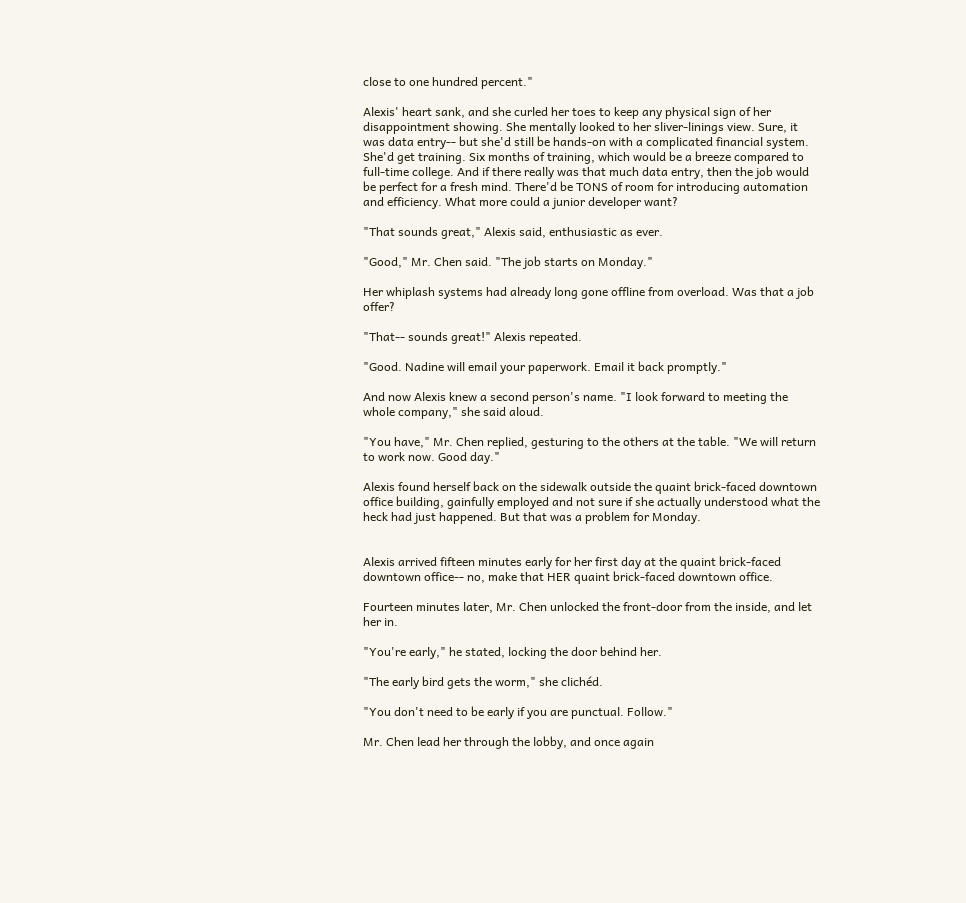close to one hundred percent."

Alexis' heart sank, and she curled her toes to keep any physical sign of her disappointment showing. She mentally looked to her sliver-linings view. Sure, it was data entry-- but she'd still be hands-on with a complicated financial system. She'd get training. Six months of training, which would be a breeze compared to full-time college. And if there really was that much data entry, then the job would be perfect for a fresh mind. There'd be TONS of room for introducing automation and efficiency. What more could a junior developer want?

"That sounds great," Alexis said, enthusiastic as ever.

"Good," Mr. Chen said. "The job starts on Monday."

Her whiplash systems had already long gone offline from overload. Was that a job offer?

"That-- sounds great!" Alexis repeated.

"Good. Nadine will email your paperwork. Email it back promptly."

And now Alexis knew a second person's name. "I look forward to meeting the whole company," she said aloud.

"You have," Mr. Chen replied, gesturing to the others at the table. "We will return to work now. Good day."

Alexis found herself back on the sidewalk outside the quaint brick-faced downtown office building, gainfully employed and not sure if she actually understood what the heck had just happened. But that was a problem for Monday.


Alexis arrived fifteen minutes early for her first day at the quaint brick-faced downtown office-- no, make that HER quaint brick-faced downtown office.

Fourteen minutes later, Mr. Chen unlocked the front-door from the inside, and let her in.

"You're early," he stated, locking the door behind her.

"The early bird gets the worm," she clichéd.

"You don't need to be early if you are punctual. Follow."

Mr. Chen lead her through the lobby, and once again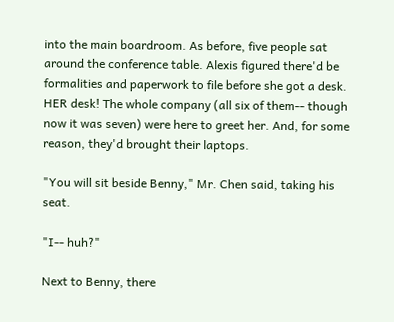into the main boardroom. As before, five people sat around the conference table. Alexis figured there'd be formalities and paperwork to file before she got a desk. HER desk! The whole company (all six of them-- though now it was seven) were here to greet her. And, for some reason, they'd brought their laptops.

"You will sit beside Benny," Mr. Chen said, taking his seat.

"I-- huh?"

Next to Benny, there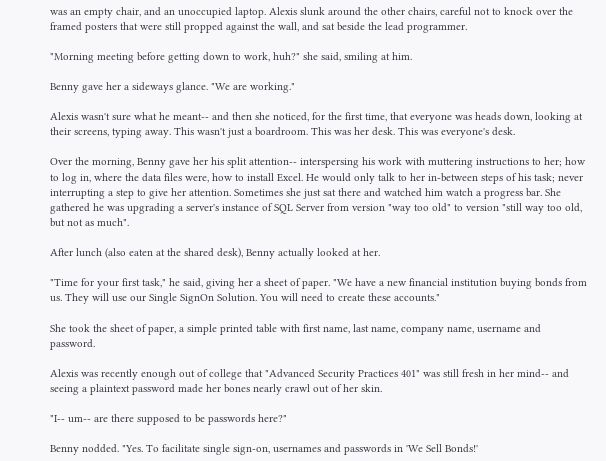was an empty chair, and an unoccupied laptop. Alexis slunk around the other chairs, careful not to knock over the framed posters that were still propped against the wall, and sat beside the lead programmer.

"Morning meeting before getting down to work, huh?" she said, smiling at him.

Benny gave her a sideways glance. "We are working."

Alexis wasn't sure what he meant-- and then she noticed, for the first time, that everyone was heads down, looking at their screens, typing away. This wasn't just a boardroom. This was her desk. This was everyone's desk.

Over the morning, Benny gave her his split attention-- interspersing his work with muttering instructions to her; how to log in, where the data files were, how to install Excel. He would only talk to her in-between steps of his task; never interrupting a step to give her attention. Sometimes she just sat there and watched him watch a progress bar. She gathered he was upgrading a server's instance of SQL Server from version "way too old" to version "still way too old, but not as much".

After lunch (also eaten at the shared desk), Benny actually looked at her.

"Time for your first task," he said, giving her a sheet of paper. "We have a new financial institution buying bonds from us. They will use our Single SignOn Solution. You will need to create these accounts."

She took the sheet of paper, a simple printed table with first name, last name, company name, username and password.

Alexis was recently enough out of college that "Advanced Security Practices 401" was still fresh in her mind-- and seeing a plaintext password made her bones nearly crawl out of her skin.

"I-- um-- are there supposed to be passwords here?"

Benny nodded. "Yes. To facilitate single sign-on, usernames and passwords in 'We Sell Bonds!'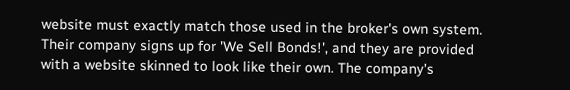website must exactly match those used in the broker's own system. Their company signs up for 'We Sell Bonds!', and they are provided with a website skinned to look like their own. The company's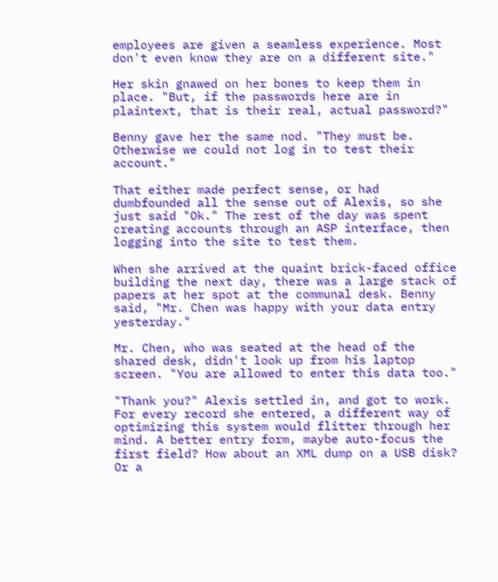employees are given a seamless experience. Most don't even know they are on a different site."

Her skin gnawed on her bones to keep them in place. "But, if the passwords here are in plaintext, that is their real, actual password?"

Benny gave her the same nod. "They must be. Otherwise we could not log in to test their account."

That either made perfect sense, or had dumbfounded all the sense out of Alexis, so she just said "Ok." The rest of the day was spent creating accounts through an ASP interface, then logging into the site to test them.

When she arrived at the quaint brick-faced office building the next day, there was a large stack of papers at her spot at the communal desk. Benny said, "Mr. Chen was happy with your data entry yesterday."

Mr. Chen, who was seated at the head of the shared desk, didn't look up from his laptop screen. "You are allowed to enter this data too."

"Thank you?" Alexis settled in, and got to work. For every record she entered, a different way of optimizing this system would flitter through her mind. A better entry form, maybe auto-focus the first field? How about an XML dump on a USB disk? Or a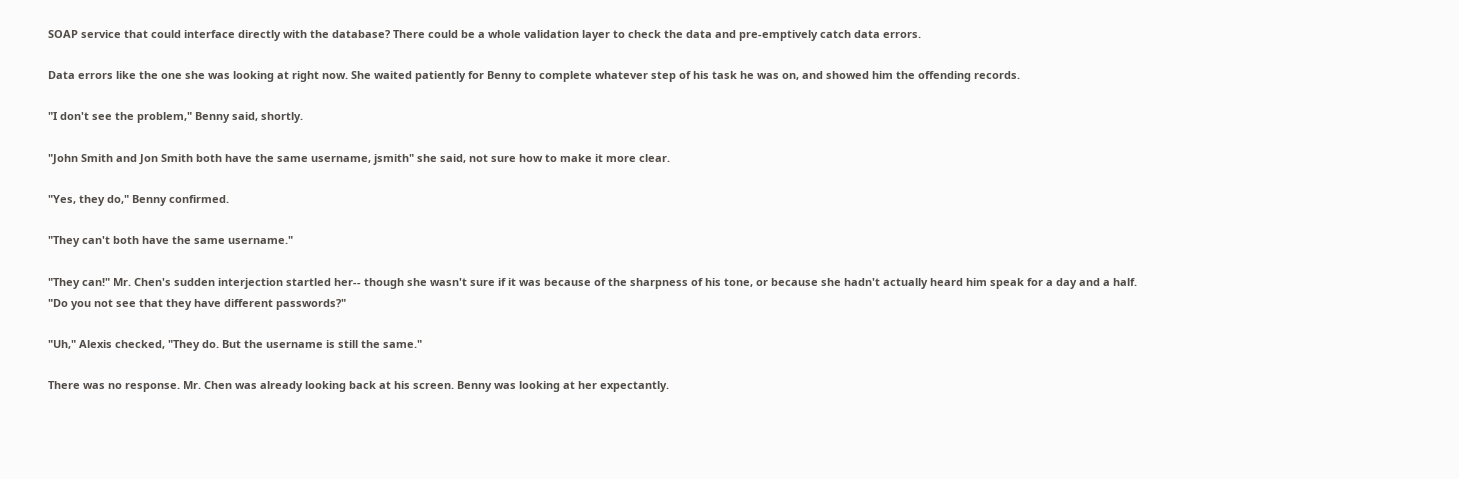SOAP service that could interface directly with the database? There could be a whole validation layer to check the data and pre-emptively catch data errors.

Data errors like the one she was looking at right now. She waited patiently for Benny to complete whatever step of his task he was on, and showed him the offending records.

"I don't see the problem," Benny said, shortly.

"John Smith and Jon Smith both have the same username, jsmith" she said, not sure how to make it more clear.

"Yes, they do," Benny confirmed.

"They can't both have the same username."

"They can!" Mr. Chen's sudden interjection startled her-- though she wasn't sure if it was because of the sharpness of his tone, or because she hadn't actually heard him speak for a day and a half. "Do you not see that they have different passwords?"

"Uh," Alexis checked, "They do. But the username is still the same."

There was no response. Mr. Chen was already looking back at his screen. Benny was looking at her expectantly.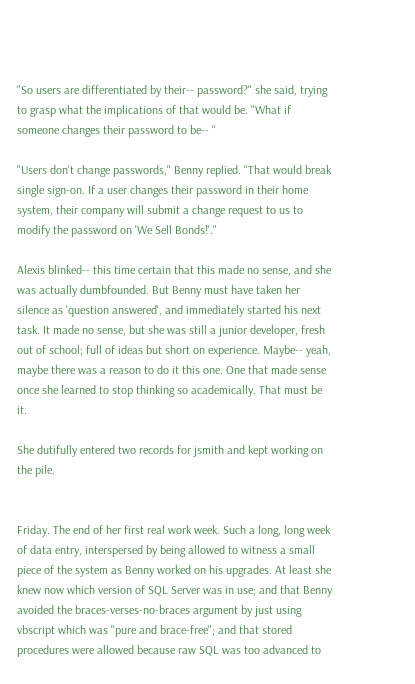"So users are differentiated by their-- password?" she said, trying to grasp what the implications of that would be. "What if someone changes their password to be-- "

"Users don't change passwords," Benny replied. "That would break single sign-on. If a user changes their password in their home system, their company will submit a change request to us to modify the password on 'We Sell Bonds!'."

Alexis blinked-- this time certain that this made no sense, and she was actually dumbfounded. But Benny must have taken her silence as 'question answered', and immediately started his next task. It made no sense, but she was still a junior developer, fresh out of school; full of ideas but short on experience. Maybe-- yeah, maybe there was a reason to do it this one. One that made sense once she learned to stop thinking so academically. That must be it.

She dutifully entered two records for jsmith and kept working on the pile.


Friday. The end of her first real work week. Such a long, long week of data entry, interspersed by being allowed to witness a small piece of the system as Benny worked on his upgrades. At least she knew now which version of SQL Server was in use; and that Benny avoided the braces-verses-no-braces argument by just using vbscript which was "pure and brace-free"; and that stored procedures were allowed because raw SQL was too advanced to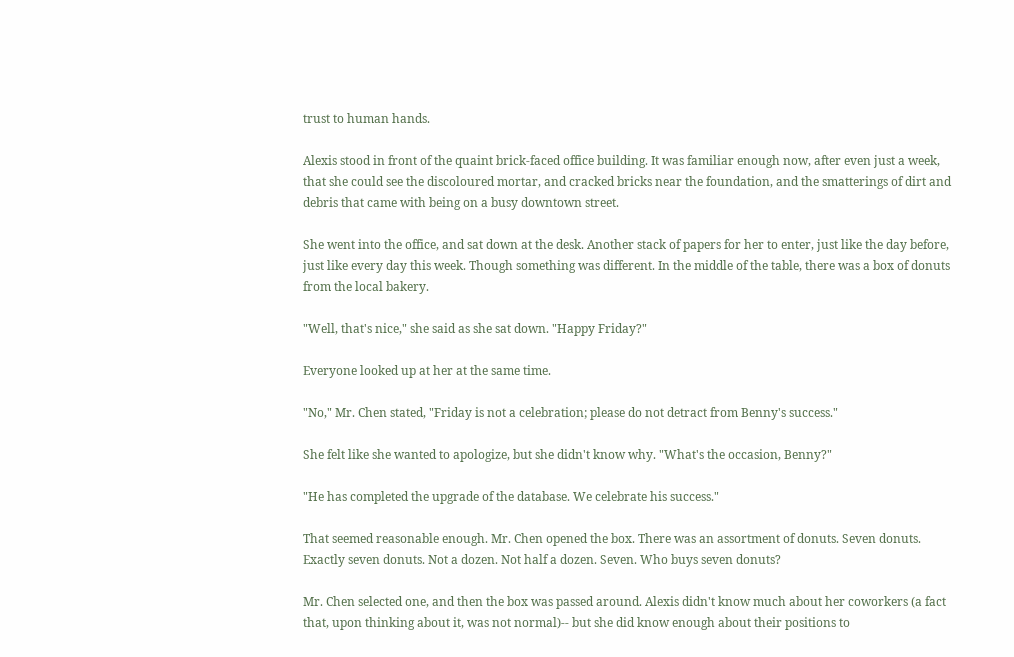trust to human hands.

Alexis stood in front of the quaint brick-faced office building. It was familiar enough now, after even just a week, that she could see the discoloured mortar, and cracked bricks near the foundation, and the smatterings of dirt and debris that came with being on a busy downtown street.

She went into the office, and sat down at the desk. Another stack of papers for her to enter, just like the day before, just like every day this week. Though something was different. In the middle of the table, there was a box of donuts from the local bakery.

"Well, that's nice," she said as she sat down. "Happy Friday?"

Everyone looked up at her at the same time.

"No," Mr. Chen stated, "Friday is not a celebration; please do not detract from Benny's success."

She felt like she wanted to apologize, but she didn't know why. "What's the occasion, Benny?"

"He has completed the upgrade of the database. We celebrate his success."

That seemed reasonable enough. Mr. Chen opened the box. There was an assortment of donuts. Seven donuts. Exactly seven donuts. Not a dozen. Not half a dozen. Seven. Who buys seven donuts?

Mr. Chen selected one, and then the box was passed around. Alexis didn't know much about her coworkers (a fact that, upon thinking about it, was not normal)-- but she did know enough about their positions to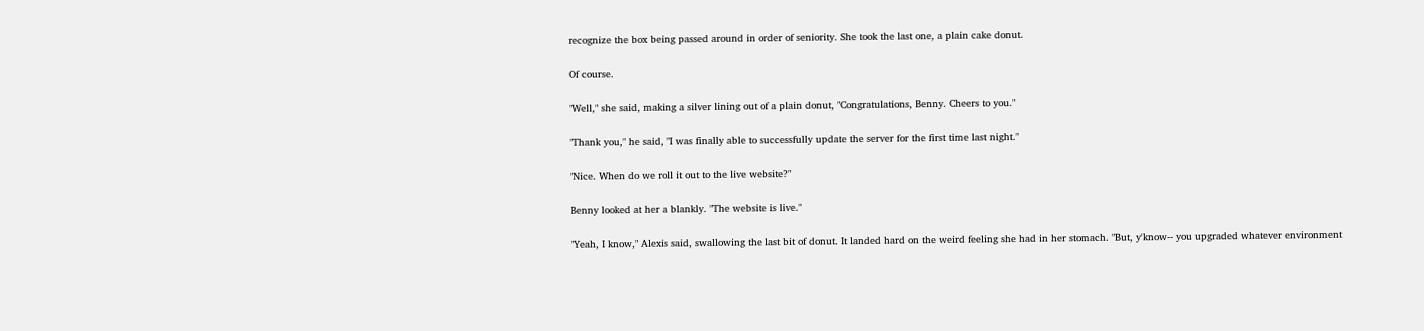recognize the box being passed around in order of seniority. She took the last one, a plain cake donut.

Of course.

"Well," she said, making a silver lining out of a plain donut, "Congratulations, Benny. Cheers to you."

"Thank you," he said, "I was finally able to successfully update the server for the first time last night."

"Nice. When do we roll it out to the live website?"

Benny looked at her a blankly. "The website is live."

"Yeah, I know," Alexis said, swallowing the last bit of donut. It landed hard on the weird feeling she had in her stomach. "But, y'know-- you upgraded whatever environment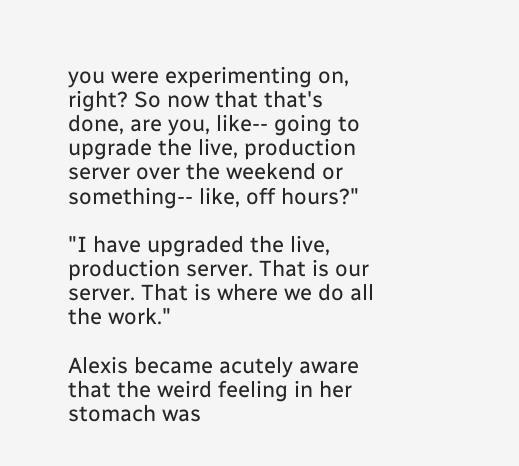you were experimenting on, right? So now that that's done, are you, like-- going to upgrade the live, production server over the weekend or something-- like, off hours?"

"I have upgraded the live, production server. That is our server. That is where we do all the work."

Alexis became acutely aware that the weird feeling in her stomach was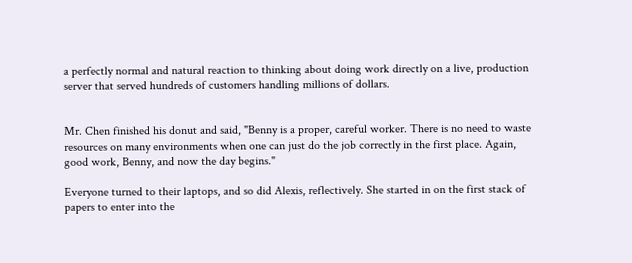a perfectly normal and natural reaction to thinking about doing work directly on a live, production server that served hundreds of customers handling millions of dollars.


Mr. Chen finished his donut and said, "Benny is a proper, careful worker. There is no need to waste resources on many environments when one can just do the job correctly in the first place. Again, good work, Benny, and now the day begins."

Everyone turned to their laptops, and so did Alexis, reflectively. She started in on the first stack of papers to enter into the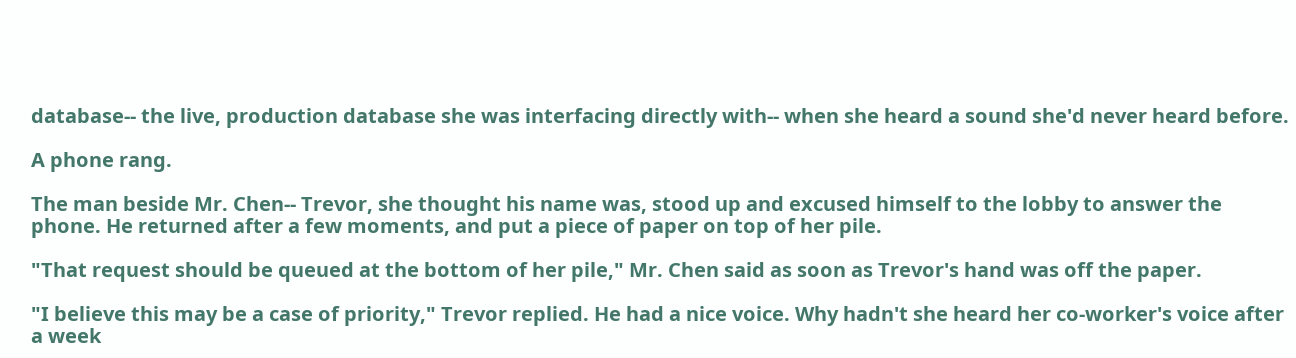database-- the live, production database she was interfacing directly with-- when she heard a sound she'd never heard before.

A phone rang.

The man beside Mr. Chen-- Trevor, she thought his name was, stood up and excused himself to the lobby to answer the phone. He returned after a few moments, and put a piece of paper on top of her pile.

"That request should be queued at the bottom of her pile," Mr. Chen said as soon as Trevor's hand was off the paper.

"I believe this may be a case of priority," Trevor replied. He had a nice voice. Why hadn't she heard her co-worker's voice after a week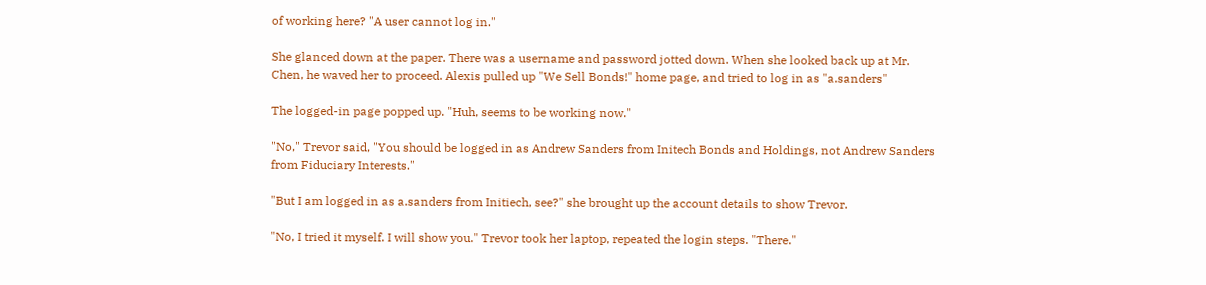of working here? "A user cannot log in."

She glanced down at the paper. There was a username and password jotted down. When she looked back up at Mr. Chen, he waved her to proceed. Alexis pulled up "We Sell Bonds!" home page, and tried to log in as "a.sanders"

The logged-in page popped up. "Huh, seems to be working now."

"No," Trevor said, "You should be logged in as Andrew Sanders from Initech Bonds and Holdings, not Andrew Sanders from Fiduciary Interests."

"But I am logged in as a.sanders from Initiech, see?" she brought up the account details to show Trevor.

"No, I tried it myself. I will show you." Trevor took her laptop, repeated the login steps. "There."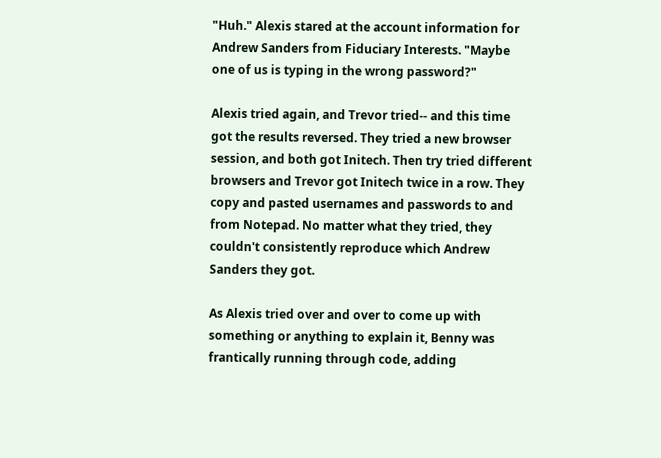"Huh." Alexis stared at the account information for Andrew Sanders from Fiduciary Interests. "Maybe one of us is typing in the wrong password?"

Alexis tried again, and Trevor tried-- and this time got the results reversed. They tried a new browser session, and both got Initech. Then try tried different browsers and Trevor got Initech twice in a row. They copy and pasted usernames and passwords to and from Notepad. No matter what they tried, they couldn't consistently reproduce which Andrew Sanders they got.

As Alexis tried over and over to come up with something or anything to explain it, Benny was frantically running through code, adding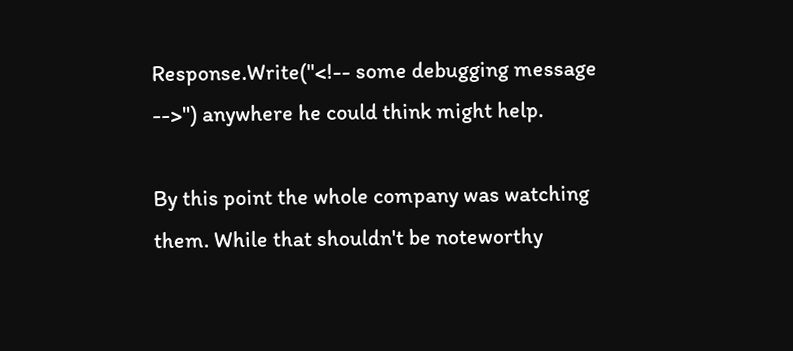Response.Write("<!-- some debugging message -->") anywhere he could think might help.

By this point the whole company was watching them. While that shouldn't be noteworthy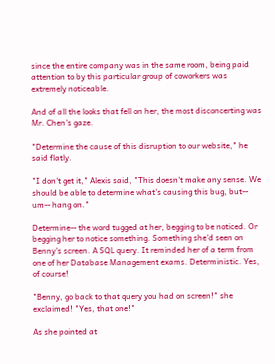since the entire company was in the same room, being paid attention to by this particular group of coworkers was extremely noticeable.

And of all the looks that fell on her, the most disconcerting was Mr. Chen's gaze.

"Determine the cause of this disruption to our website," he said flatly.

"I don't get it," Alexis said, "This doesn't make any sense. We should be able to determine what's causing this bug, but-- um-- hang on."

Determine-- the word tugged at her, begging to be noticed. Or begging her to notice something. Something she'd seen on Benny's screen. A SQL query. It reminded her of a term from one of her Database Management exams. Deterministic. Yes, of course!

"Benny, go back to that query you had on screen!" she exclaimed! "Yes, that one!"

As she pointed at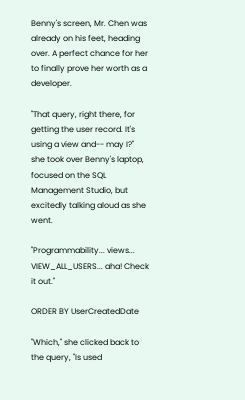Benny's screen, Mr. Chen was already on his feet, heading over. A perfect chance for her to finally prove her worth as a developer.

"That query, right there, for getting the user record. It's using a view and-- may I?" she took over Benny's laptop, focused on the SQL Management Studio, but excitedly talking aloud as she went.

"Programmability... views... VIEW_ALL_USERS... aha! Check it out."

ORDER BY UserCreatedDate

"Which," she clicked back to the query, "Is used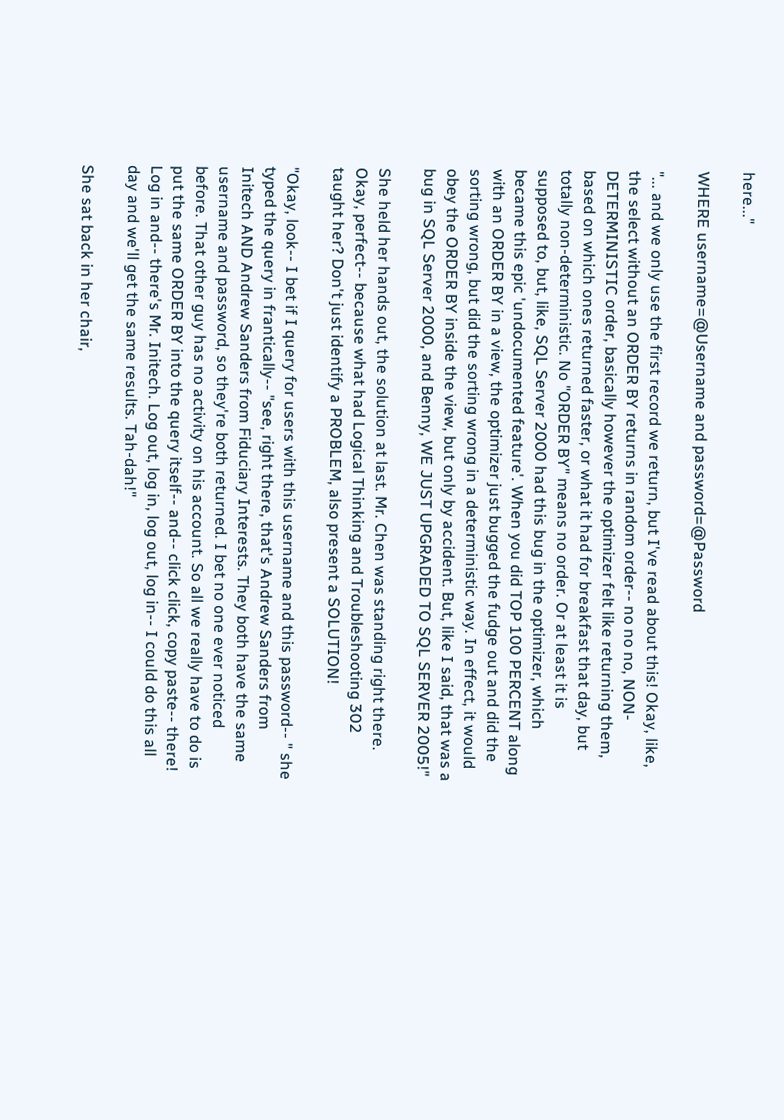here..."

WHERE username=@Username and password=@Password

"... and we only use the first record we return, but I've read about this! Okay, like, the select without an ORDER BY returns in random order-- no no no, NON-DETERMINISTIC order, basically however the optimizer felt like returning them, based on which ones returned faster, or what it had for breakfast that day, but totally non-deterministic. No "ORDER BY" means no order. Or at least it is supposed to, but, like, SQL Server 2000 had this bug in the optimizer, which became this epic 'undocumented feature'. When you did TOP 100 PERCENT along with an ORDER BY in a view, the optimizer just bugged the fudge out and did the sorting wrong, but did the sorting wrong in a deterministic way. In effect, it would obey the ORDER BY inside the view, but only by accident. But, like I said, that was a bug in SQL Server 2000, and Benny, WE JUST UPGRADED TO SQL SERVER 2005!"

She held her hands out, the solution at last. Mr. Chen was standing right there. Okay, perfect-- because what had Logical Thinking and Troubleshooting 302 taught her? Don't just identify a PROBLEM, also present a SOLUTION!

"Okay, look-- I bet if I query for users with this username and this password-- " she typed the query in frantically-- "see, right there, that's Andrew Sanders from Initech AND Andrew Sanders from Fiduciary Interests. They both have the same username and password, so they're both returned. I bet no one ever noticed before. That other guy has no activity on his account. So all we really have to do is put the same ORDER BY into the query itself-- and-- click click, copy paste-- there! Log in and-- there's Mr. Initech. Log out, log in, log out, log in-- I could do this all day and we'll get the same results. Tah-dah!"

She sat back in her chair,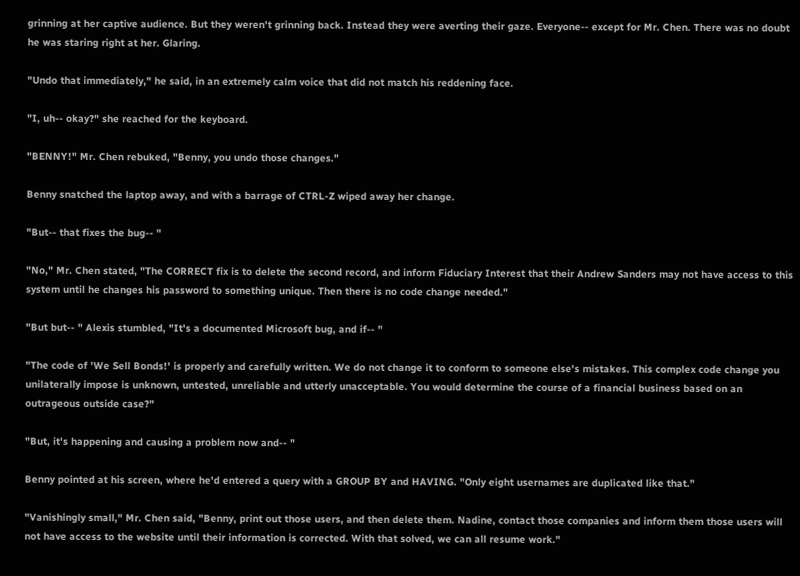grinning at her captive audience. But they weren't grinning back. Instead they were averting their gaze. Everyone-- except for Mr. Chen. There was no doubt he was staring right at her. Glaring.

"Undo that immediately," he said, in an extremely calm voice that did not match his reddening face.

"I, uh-- okay?" she reached for the keyboard.

"BENNY!" Mr. Chen rebuked, "Benny, you undo those changes."

Benny snatched the laptop away, and with a barrage of CTRL-Z wiped away her change.

"But-- that fixes the bug-- "

"No," Mr. Chen stated, "The CORRECT fix is to delete the second record, and inform Fiduciary Interest that their Andrew Sanders may not have access to this system until he changes his password to something unique. Then there is no code change needed."

"But but-- " Alexis stumbled, "It's a documented Microsoft bug, and if-- "

"The code of 'We Sell Bonds!' is properly and carefully written. We do not change it to conform to someone else's mistakes. This complex code change you unilaterally impose is unknown, untested, unreliable and utterly unacceptable. You would determine the course of a financial business based on an outrageous outside case?"

"But, it's happening and causing a problem now and-- "

Benny pointed at his screen, where he'd entered a query with a GROUP BY and HAVING. "Only eight usernames are duplicated like that."

"Vanishingly small," Mr. Chen said, "Benny, print out those users, and then delete them. Nadine, contact those companies and inform them those users will not have access to the website until their information is corrected. With that solved, we can all resume work."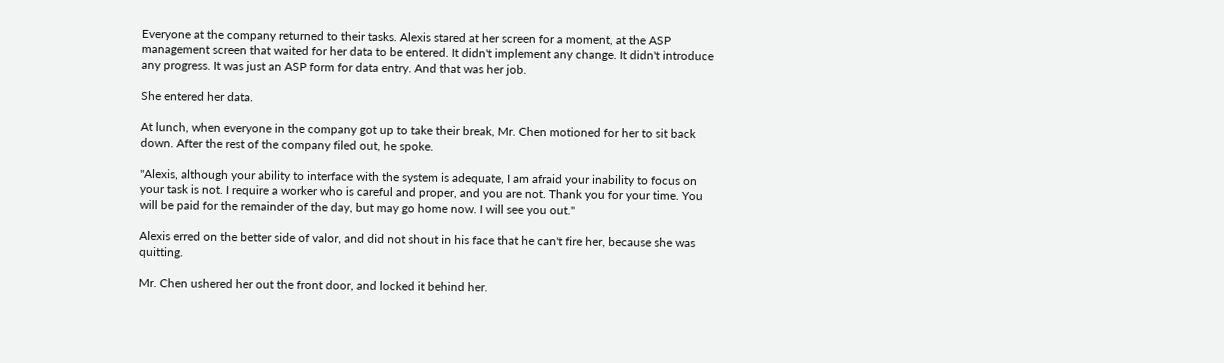Everyone at the company returned to their tasks. Alexis stared at her screen for a moment, at the ASP management screen that waited for her data to be entered. It didn't implement any change. It didn't introduce any progress. It was just an ASP form for data entry. And that was her job.

She entered her data.

At lunch, when everyone in the company got up to take their break, Mr. Chen motioned for her to sit back down. After the rest of the company filed out, he spoke.

"Alexis, although your ability to interface with the system is adequate, I am afraid your inability to focus on your task is not. I require a worker who is careful and proper, and you are not. Thank you for your time. You will be paid for the remainder of the day, but may go home now. I will see you out."

Alexis erred on the better side of valor, and did not shout in his face that he can't fire her, because she was quitting.

Mr. Chen ushered her out the front door, and locked it behind her.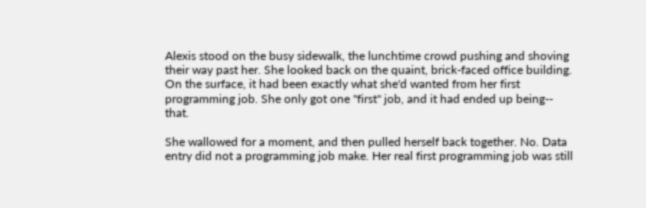Alexis stood on the busy sidewalk, the lunchtime crowd pushing and shoving their way past her. She looked back on the quaint, brick-faced office building. On the surface, it had been exactly what she'd wanted from her first programming job. She only got one "first" job, and it had ended up being-- that.

She wallowed for a moment, and then pulled herself back together. No. Data entry did not a programming job make. Her real first programming job was still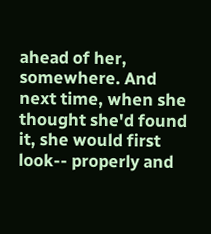ahead of her, somewhere. And next time, when she thought she'd found it, she would first look-- properly and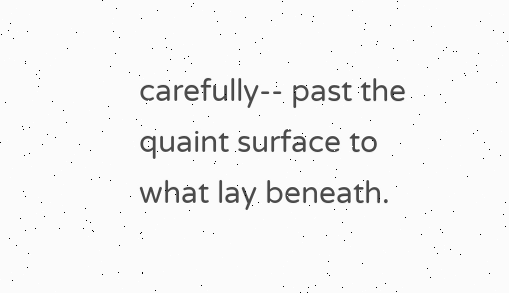carefully-- past the quaint surface to what lay beneath.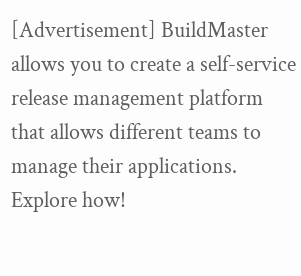[Advertisement] BuildMaster allows you to create a self-service release management platform that allows different teams to manage their applications. Explore how!